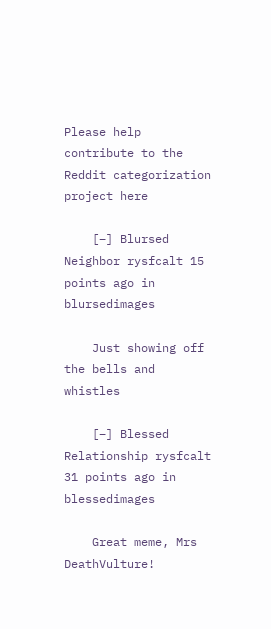Please help contribute to the Reddit categorization project here

    [–] Blursed Neighbor rysfcalt 15 points ago in blursedimages

    Just showing off the bells and whistles

    [–] Blessed Relationship rysfcalt 31 points ago in blessedimages

    Great meme, Mrs DeathVulture!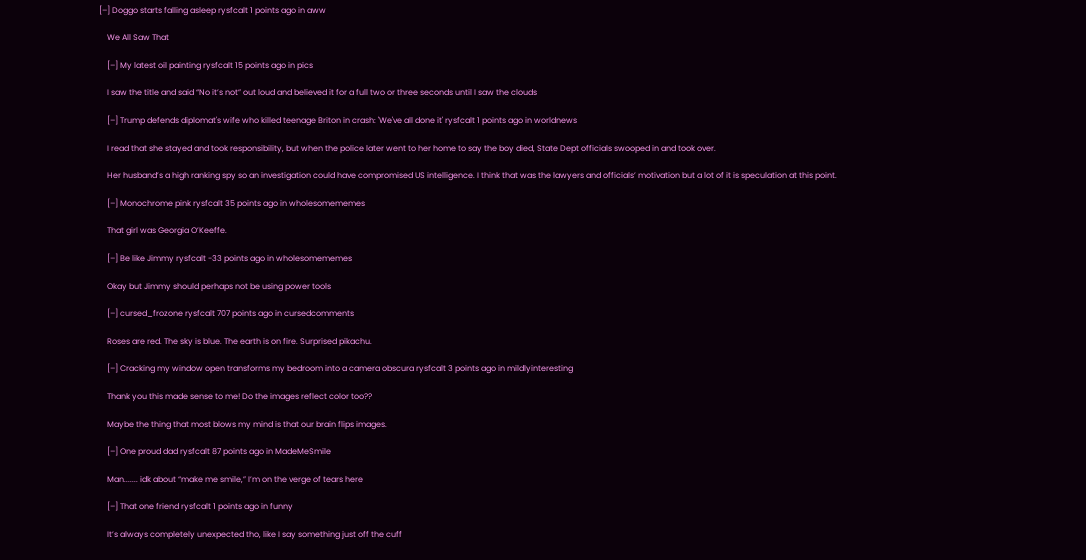[–] Doggo starts falling asleep rysfcalt 1 points ago in aww

    We All Saw That

    [–] My latest oil painting rysfcalt 15 points ago in pics

    I saw the title and said “No it’s not” out loud and believed it for a full two or three seconds until I saw the clouds

    [–] Trump defends diplomat's wife who killed teenage Briton in crash: 'We've all done it' rysfcalt 1 points ago in worldnews

    I read that she stayed and took responsibility, but when the police later went to her home to say the boy died, State Dept officials swooped in and took over.

    Her husband’s a high ranking spy so an investigation could have compromised US intelligence. I think that was the lawyers and officials’ motivation but a lot of it is speculation at this point.

    [–] Monochrome pink rysfcalt 35 points ago in wholesomememes

    That girl was Georgia O’Keeffe.

    [–] Be like Jimmy rysfcalt -33 points ago in wholesomememes

    Okay but Jimmy should perhaps not be using power tools

    [–] cursed_frozone rysfcalt 707 points ago in cursedcomments

    Roses are red. The sky is blue. The earth is on fire. Surprised pikachu.

    [–] Cracking my window open transforms my bedroom into a camera obscura rysfcalt 3 points ago in mildlyinteresting

    Thank you this made sense to me! Do the images reflect color too??

    Maybe the thing that most blows my mind is that our brain flips images.

    [–] One proud dad rysfcalt 87 points ago in MadeMeSmile

    Man....... idk about “make me smile,” I’m on the verge of tears here

    [–] That one friend rysfcalt 1 points ago in funny

    It’s always completely unexpected tho, like I say something just off the cuff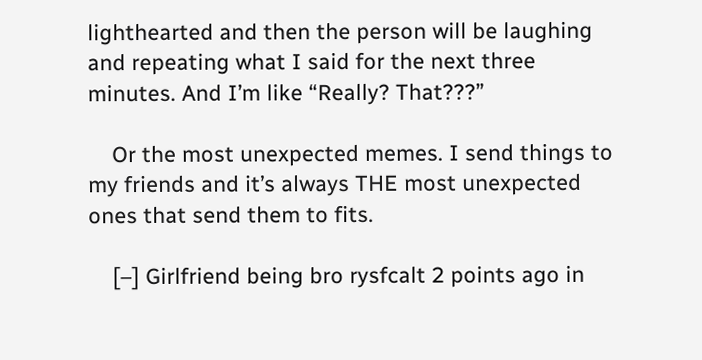lighthearted and then the person will be laughing and repeating what I said for the next three minutes. And I’m like “Really? That???”

    Or the most unexpected memes. I send things to my friends and it’s always THE most unexpected ones that send them to fits.

    [–] Girlfriend being bro rysfcalt 2 points ago in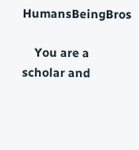HumansBeingBros

    You are a scholar and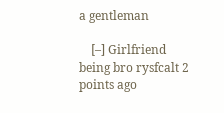a gentleman

    [–] Girlfriend being bro rysfcalt 2 points ago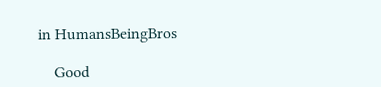in HumansBeingBros

    Good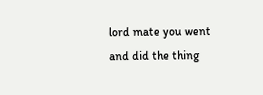lord mate you went and did the thing